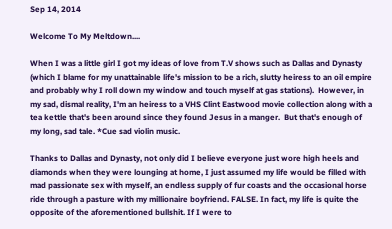Sep 14, 2014

Welcome To My Meltdown....

When I was a little girl I got my ideas of love from T.V shows such as Dallas and Dynasty (which I blame for my unattainable life's mission to be a rich, slutty heiress to an oil empire and probably why I roll down my window and touch myself at gas stations).  However, in my sad, dismal reality, I'm an heiress to a VHS Clint Eastwood movie collection along with a tea kettle that's been around since they found Jesus in a manger.  But that's enough of my long, sad tale. *Cue sad violin music.

Thanks to Dallas and Dynasty, not only did I believe everyone just wore high heels and diamonds when they were lounging at home, I just assumed my life would be filled with mad passionate sex with myself, an endless supply of fur coasts and the occasional horse ride through a pasture with my millionaire boyfriend. FALSE. In fact, my life is quite the opposite of the aforementioned bullshit. If I were to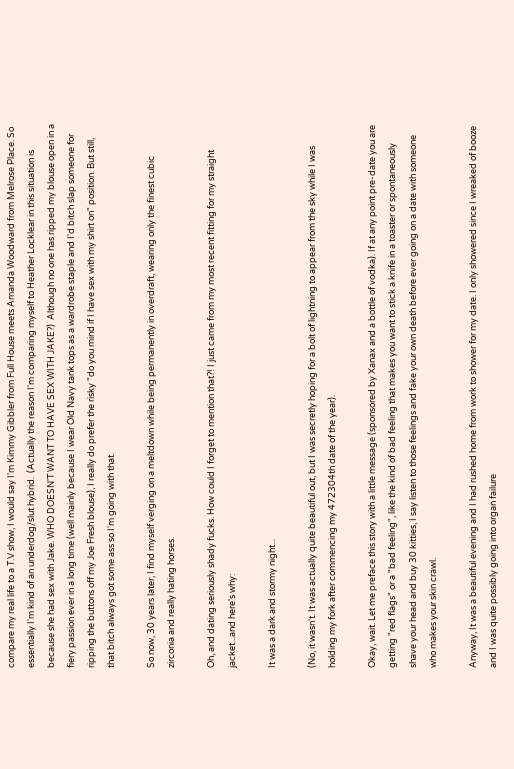compare my real life to a T.V show, I would say I'm Kimmy Gibbler from Full House meets Amanda Woodward from Melrose Place. So essentially I'm kind of an underdog/slut hybrid.  (Actually the reason I'm comparing myself to Heather Locklear in this situation is because she had sex with Jake. WHO DOESN'T WANT TO HAVE SEX WITH JAKE?)  Although no one has ripped my blouse open in a fiery passion ever in a long time (well mainly because I wear Old Navy tank tops as a wardrobe staple and I'd bitch slap someone for ripping the buttons off my Joe Fresh blouse), I really do prefer the risky "do you mind if I have sex with my shirt on" position. But still, that bitch always got some ass so I'm going with that.

So now, 30 years later, I find myself verging on a meltdown while being permanently in overdraft, wearing only the finest cubic zirconia and really hating horses.

Oh, and dating seriously shady fucks. How could I forget to mention that?! I just came from my most recent fitting for my straight jacket...and here's why:

It was a dark and stormy night...

(No, it wasn't. It was actually quite beautiful out, but I was secretly hoping for a bolt of lightning to appear from the sky while I was holding my fork after commencing my 472304th date of the year).

Okay, wait. Let me preface this story with a little message (sponsored by Xanax and a bottle of vodka). If at any point pre-date you are getting "red flags" or a "bad feeling", like the kind of bad feeling that makes you want to stick a knife in a toaster or spontaneously shave your head and buy 30 kitties, I say listen to those feelings and fake your own death before ever going on a date with someone who makes your skin crawl.

Anyway, It was a beautiful evening and I had rushed home from work to shower for my date. I only showered since I wreaked of booze and I was quite possibly going into organ failure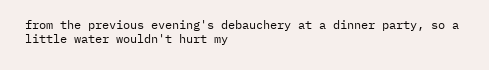from the previous evening's debauchery at a dinner party, so a little water wouldn't hurt my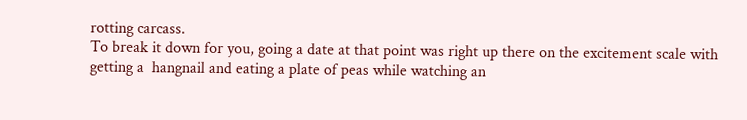rotting carcass.
To break it down for you, going a date at that point was right up there on the excitement scale with getting a  hangnail and eating a plate of peas while watching an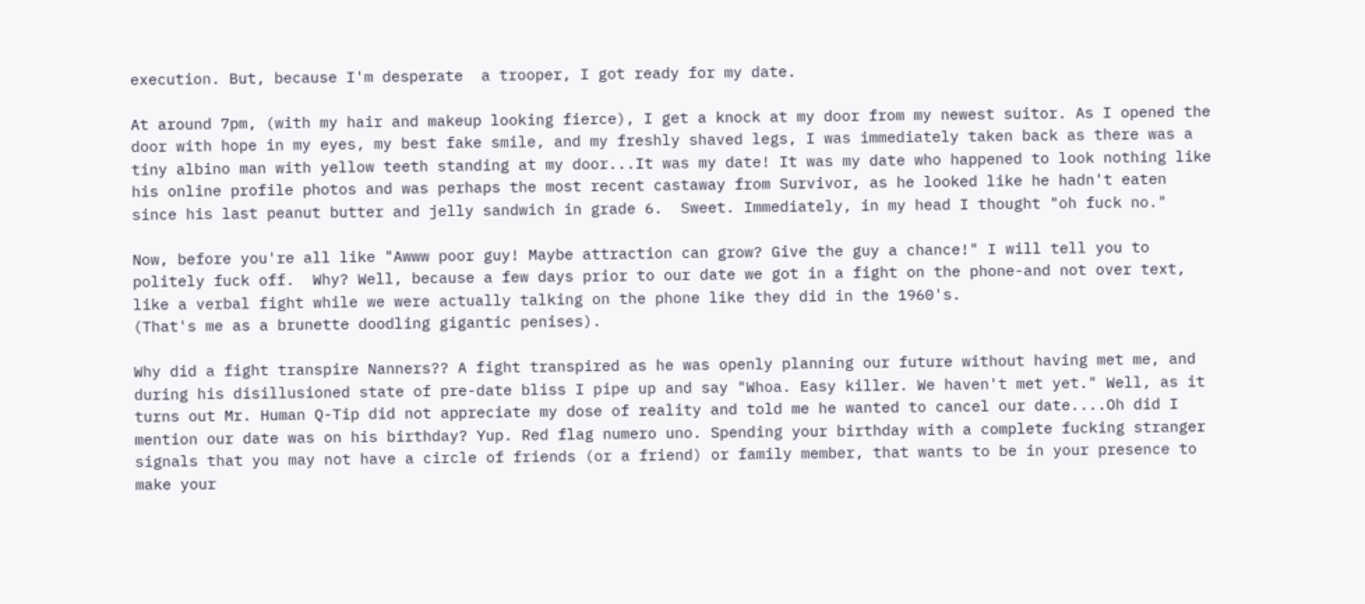execution. But, because I'm desperate  a trooper, I got ready for my date.

At around 7pm, (with my hair and makeup looking fierce), I get a knock at my door from my newest suitor. As I opened the door with hope in my eyes, my best fake smile, and my freshly shaved legs, I was immediately taken back as there was a tiny albino man with yellow teeth standing at my door...It was my date! It was my date who happened to look nothing like his online profile photos and was perhaps the most recent castaway from Survivor, as he looked like he hadn't eaten since his last peanut butter and jelly sandwich in grade 6.  Sweet. Immediately, in my head I thought "oh fuck no."

Now, before you're all like "Awww poor guy! Maybe attraction can grow? Give the guy a chance!" I will tell you to politely fuck off.  Why? Well, because a few days prior to our date we got in a fight on the phone-and not over text,  like a verbal fight while we were actually talking on the phone like they did in the 1960's.
(That's me as a brunette doodling gigantic penises).

Why did a fight transpire Nanners?? A fight transpired as he was openly planning our future without having met me, and during his disillusioned state of pre-date bliss I pipe up and say "Whoa. Easy killer. We haven't met yet." Well, as it turns out Mr. Human Q-Tip did not appreciate my dose of reality and told me he wanted to cancel our date....Oh did I mention our date was on his birthday? Yup. Red flag numero uno. Spending your birthday with a complete fucking stranger signals that you may not have a circle of friends (or a friend) or family member, that wants to be in your presence to make your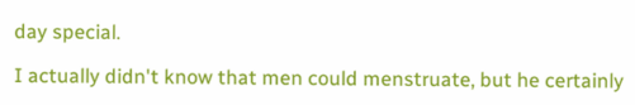day special.

I actually didn't know that men could menstruate, but he certainly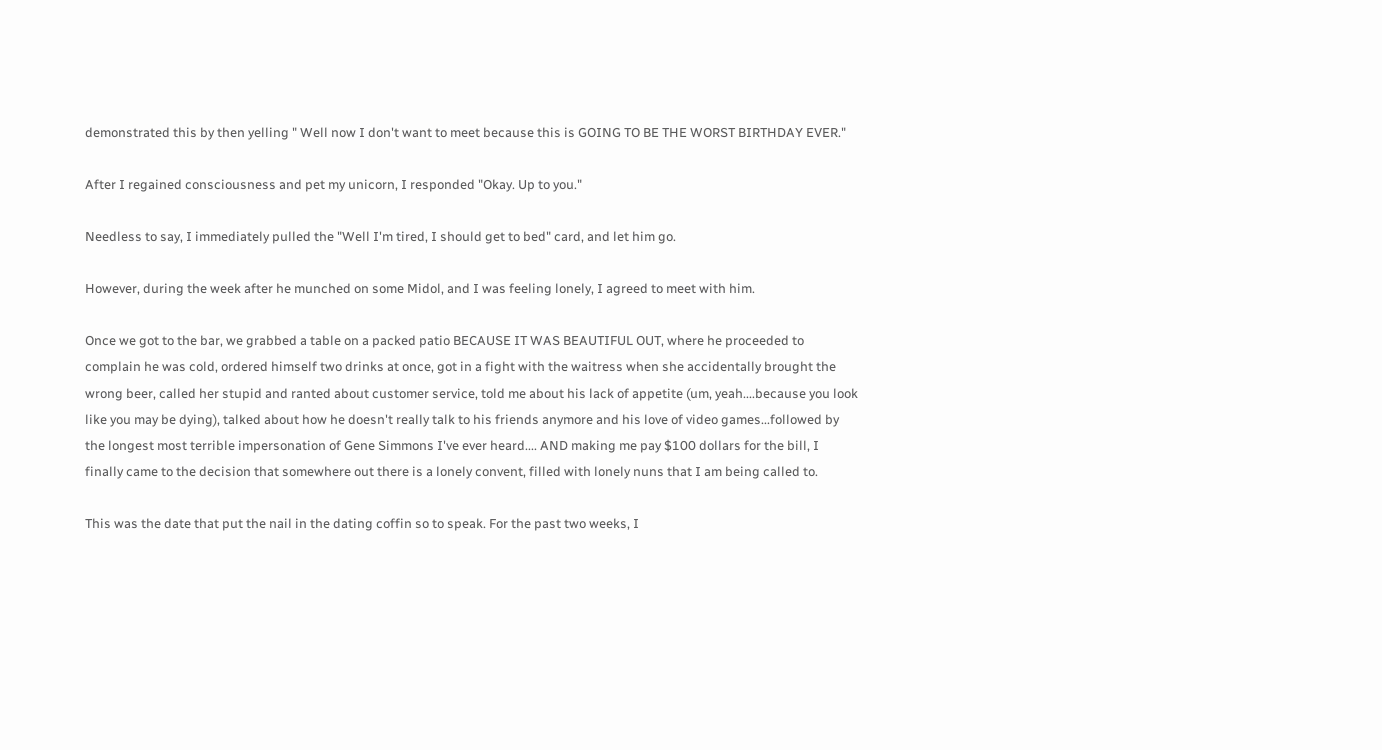demonstrated this by then yelling " Well now I don't want to meet because this is GOING TO BE THE WORST BIRTHDAY EVER."

After I regained consciousness and pet my unicorn, I responded "Okay. Up to you."

Needless to say, I immediately pulled the "Well I'm tired, I should get to bed" card, and let him go.

However, during the week after he munched on some Midol, and I was feeling lonely, I agreed to meet with him.

Once we got to the bar, we grabbed a table on a packed patio BECAUSE IT WAS BEAUTIFUL OUT, where he proceeded to complain he was cold, ordered himself two drinks at once, got in a fight with the waitress when she accidentally brought the wrong beer, called her stupid and ranted about customer service, told me about his lack of appetite (um, yeah....because you look like you may be dying), talked about how he doesn't really talk to his friends anymore and his love of video games...followed by the longest most terrible impersonation of Gene Simmons I've ever heard.... AND making me pay $100 dollars for the bill, I  finally came to the decision that somewhere out there is a lonely convent, filled with lonely nuns that I am being called to.

This was the date that put the nail in the dating coffin so to speak. For the past two weeks, I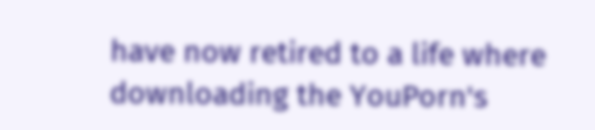have now retired to a life where downloading the YouPorn's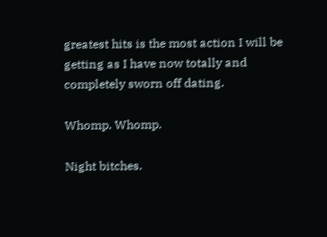greatest hits is the most action I will be getting as I have now totally and completely sworn off dating.

Whomp. Whomp.

Night bitches.